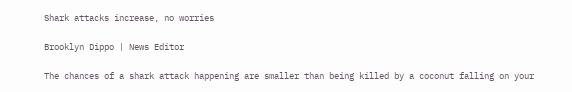Shark attacks increase, no worries

Brooklyn Dippo | News Editor

The chances of a shark attack happening are smaller than being killed by a coconut falling on your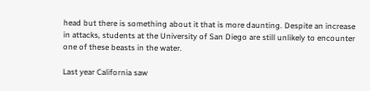head but there is something about it that is more daunting. Despite an increase in attacks, students at the University of San Diego are still unlikely to encounter one of these beasts in the water.

Last year California saw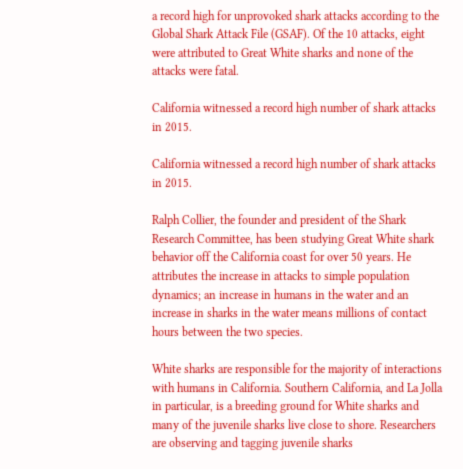a record high for unprovoked shark attacks according to the Global Shark Attack File (GSAF). Of the 10 attacks, eight were attributed to Great White sharks and none of the attacks were fatal.

California witnessed a record high number of shark attacks in 2015.

California witnessed a record high number of shark attacks in 2015.

Ralph Collier, the founder and president of the Shark Research Committee, has been studying Great White shark behavior off the California coast for over 50 years. He attributes the increase in attacks to simple population dynamics; an increase in humans in the water and an increase in sharks in the water means millions of contact hours between the two species.

White sharks are responsible for the majority of interactions with humans in California. Southern California, and La Jolla in particular, is a breeding ground for White sharks and many of the juvenile sharks live close to shore. Researchers are observing and tagging juvenile sharks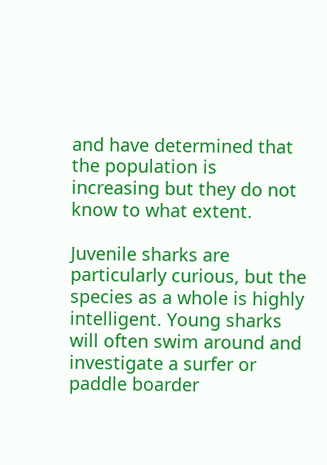and have determined that the population is increasing but they do not know to what extent.

Juvenile sharks are particularly curious, but the species as a whole is highly intelligent. Young sharks will often swim around and investigate a surfer or paddle boarder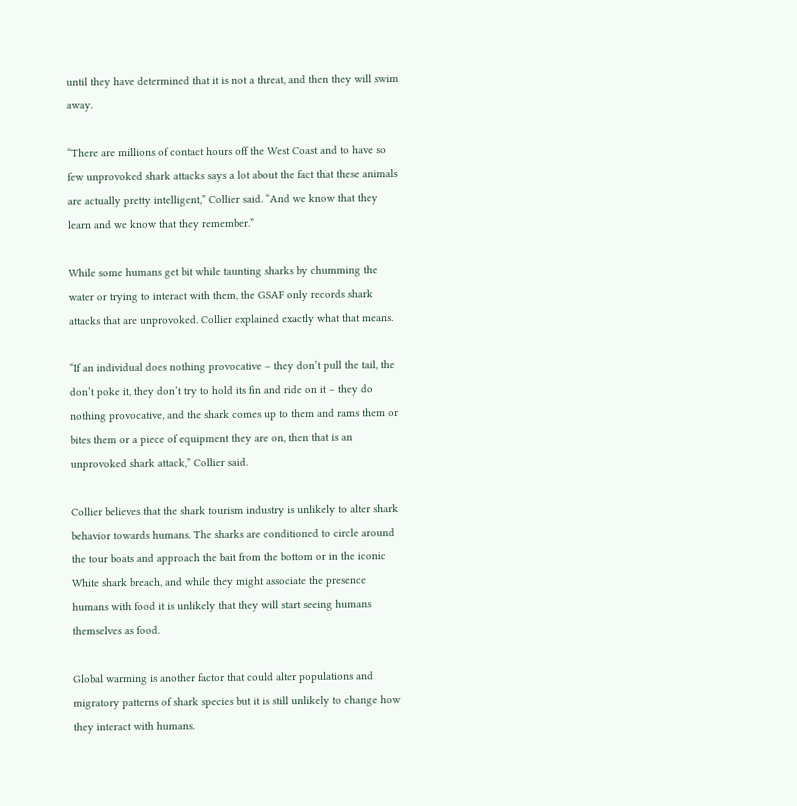until they have determined that it is not a threat, and then they will swim away.

“There are millions of contact hours off the West Coast and to have so few unprovoked shark attacks says a lot about the fact that these animals are actually pretty intelligent,” Collier said. “And we know that they learn and we know that they remember.”

While some humans get bit while taunting sharks by chumming the water or trying to interact with them, the GSAF only records shark attacks that are unprovoked. Collier explained exactly what that means.

“If an individual does nothing provocative – they don’t pull the tail, the don’t poke it, they don’t try to hold its fin and ride on it – they do nothing provocative, and the shark comes up to them and rams them or bites them or a piece of equipment they are on, then that is an unprovoked shark attack,” Collier said.

Collier believes that the shark tourism industry is unlikely to alter shark behavior towards humans. The sharks are conditioned to circle around the tour boats and approach the bait from the bottom or in the iconic White shark breach, and while they might associate the presence humans with food it is unlikely that they will start seeing humans themselves as food.

Global warming is another factor that could alter populations and migratory patterns of shark species but it is still unlikely to change how they interact with humans.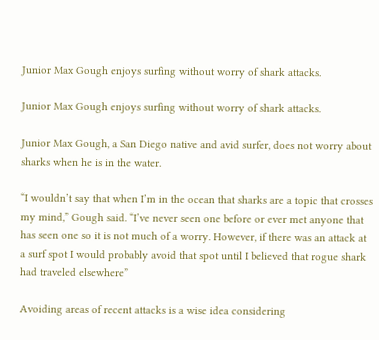Junior Max Gough enjoys surfing without worry of shark attacks.

Junior Max Gough enjoys surfing without worry of shark attacks.

Junior Max Gough, a San Diego native and avid surfer, does not worry about sharks when he is in the water.

“I wouldn’t say that when I’m in the ocean that sharks are a topic that crosses my mind,” Gough said. “I’ve never seen one before or ever met anyone that has seen one so it is not much of a worry. However, if there was an attack at a surf spot I would probably avoid that spot until I believed that rogue shark had traveled elsewhere”

Avoiding areas of recent attacks is a wise idea considering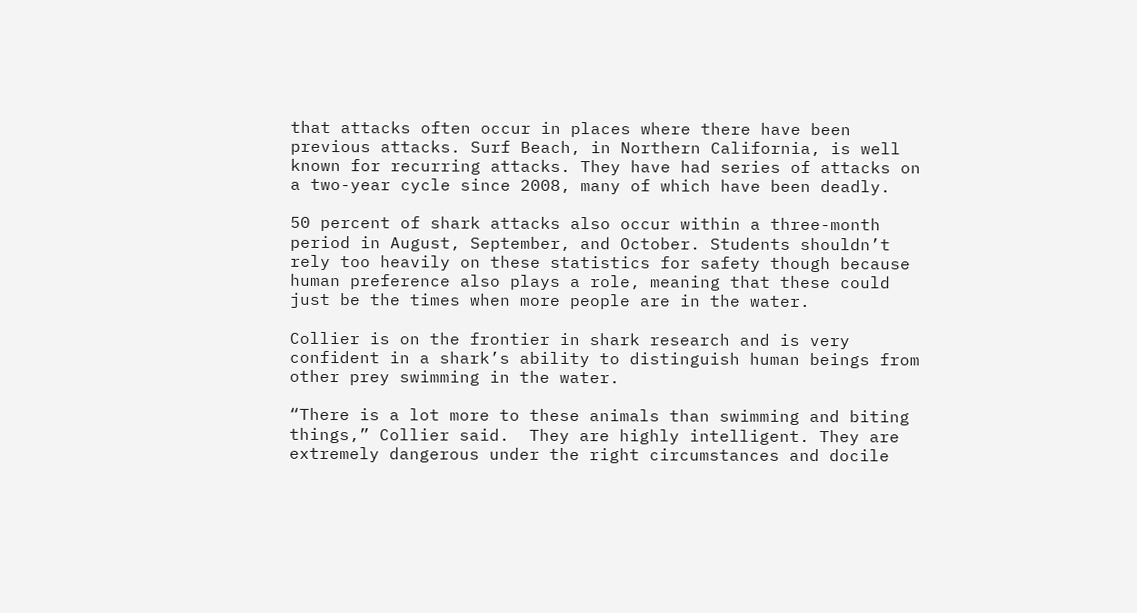that attacks often occur in places where there have been previous attacks. Surf Beach, in Northern California, is well known for recurring attacks. They have had series of attacks on a two-year cycle since 2008, many of which have been deadly.

50 percent of shark attacks also occur within a three-month period in August, September, and October. Students shouldn’t rely too heavily on these statistics for safety though because human preference also plays a role, meaning that these could just be the times when more people are in the water.

Collier is on the frontier in shark research and is very confident in a shark’s ability to distinguish human beings from other prey swimming in the water.

“There is a lot more to these animals than swimming and biting things,” Collier said.  They are highly intelligent. They are extremely dangerous under the right circumstances and docile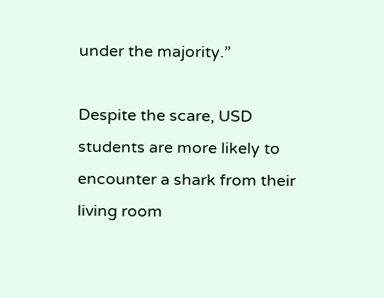under the majority.”

Despite the scare, USD students are more likely to encounter a shark from their living room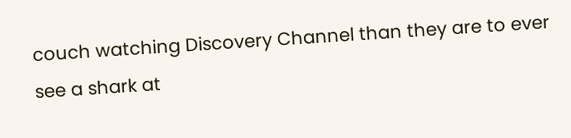couch watching Discovery Channel than they are to ever see a shark at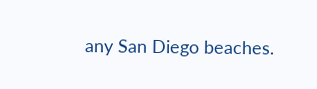any San Diego beaches.